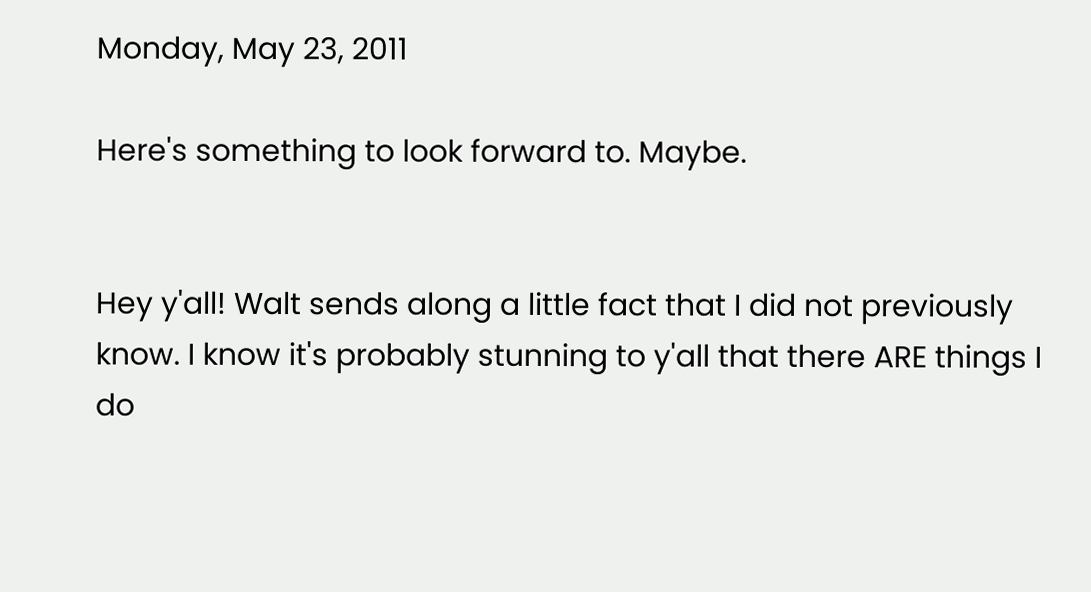Monday, May 23, 2011

Here's something to look forward to. Maybe.


Hey y'all! Walt sends along a little fact that I did not previously know. I know it's probably stunning to y'all that there ARE things I do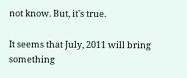not know. But, it's true.

It seems that July, 2011 will bring something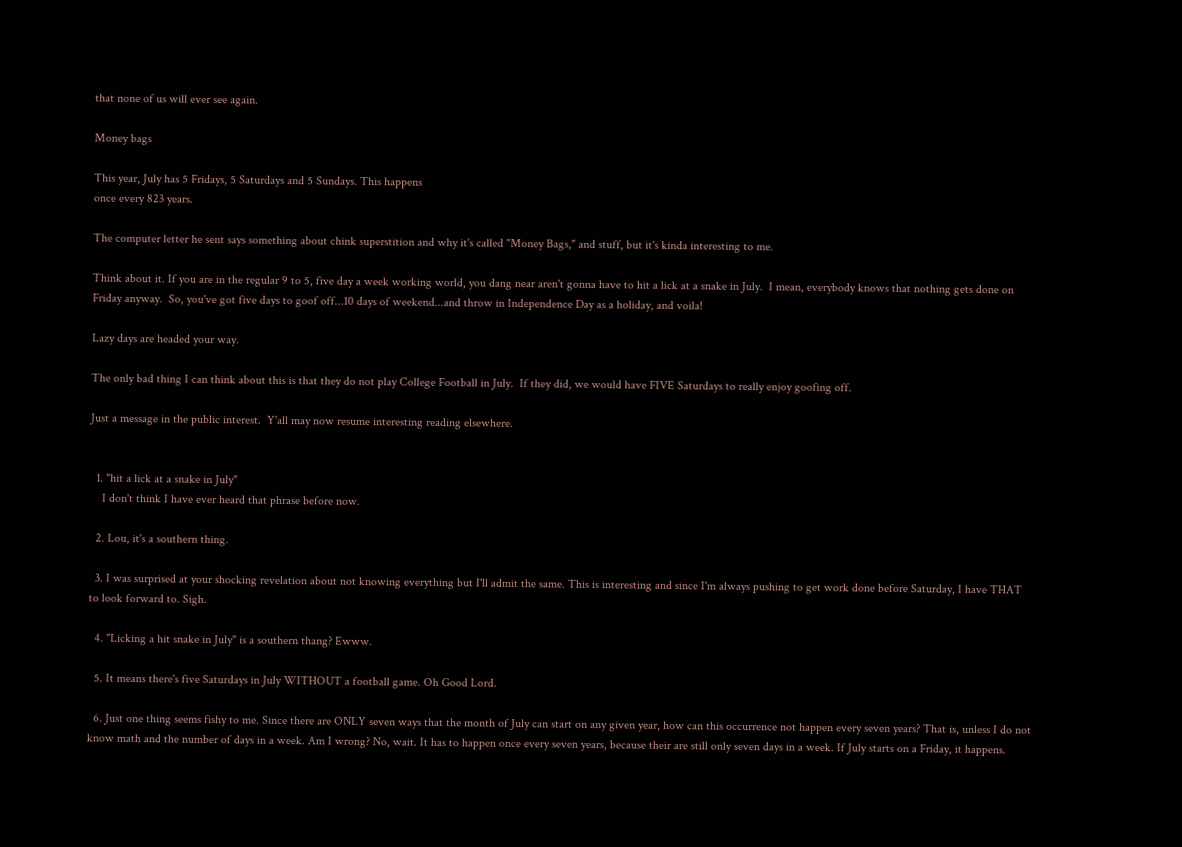that none of us will ever see again.

Money bags

This year, July has 5 Fridays, 5 Saturdays and 5 Sundays. This happens
once every 823 years.

The computer letter he sent says something about chink superstition and why it's called "Money Bags," and stuff, but it's kinda interesting to me.

Think about it. If you are in the regular 9 to 5, five day a week working world, you dang near aren't gonna have to hit a lick at a snake in July.  I mean, everybody knows that nothing gets done on Friday anyway.  So, you've got five days to goof off...10 days of weekend...and throw in Independence Day as a holiday, and voila!

Lazy days are headed your way.

The only bad thing I can think about this is that they do not play College Football in July.  If they did, we would have FIVE Saturdays to really enjoy goofing off.

Just a message in the public interest.  Y'all may now resume interesting reading elsewhere.


  1. "hit a lick at a snake in July"
    I don't think I have ever heard that phrase before now.

  2. Lou, it's a southern thing.

  3. I was surprised at your shocking revelation about not knowing everything but I'll admit the same. This is interesting and since I'm always pushing to get work done before Saturday, I have THAT to look forward to. Sigh.

  4. "Licking a hit snake in July" is a southern thang? Ewww.

  5. It means there's five Saturdays in July WITHOUT a football game. Oh Good Lord.

  6. Just one thing seems fishy to me. Since there are ONLY seven ways that the month of July can start on any given year, how can this occurrence not happen every seven years? That is, unless I do not know math and the number of days in a week. Am I wrong? No, wait. It has to happen once every seven years, because their are still only seven days in a week. If July starts on a Friday, it happens.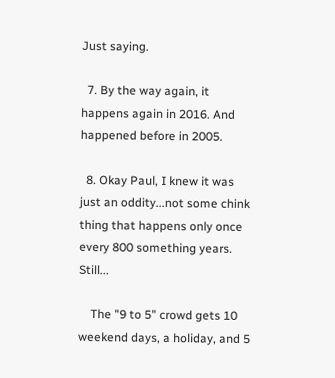Just saying.

  7. By the way again, it happens again in 2016. And happened before in 2005.

  8. Okay Paul, I knew it was just an oddity...not some chink thing that happens only once every 800 something years. Still...

    The "9 to 5" crowd gets 10 weekend days, a holiday, and 5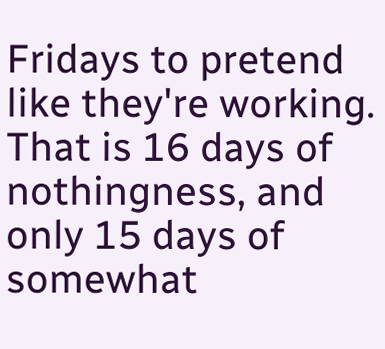Fridays to pretend like they're working. That is 16 days of nothingness, and only 15 days of somewhat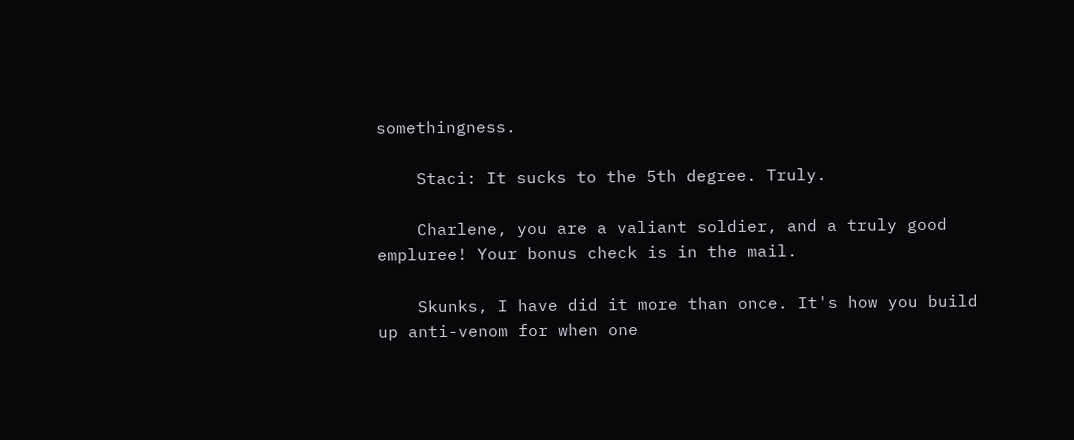somethingness.

    Staci: It sucks to the 5th degree. Truly.

    Charlene, you are a valiant soldier, and a truly good empluree! Your bonus check is in the mail.

    Skunks, I have did it more than once. It's how you build up anti-venom for when one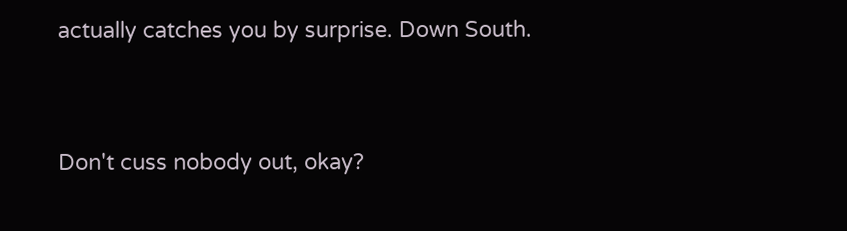actually catches you by surprise. Down South.


Don't cuss nobody out, okay?